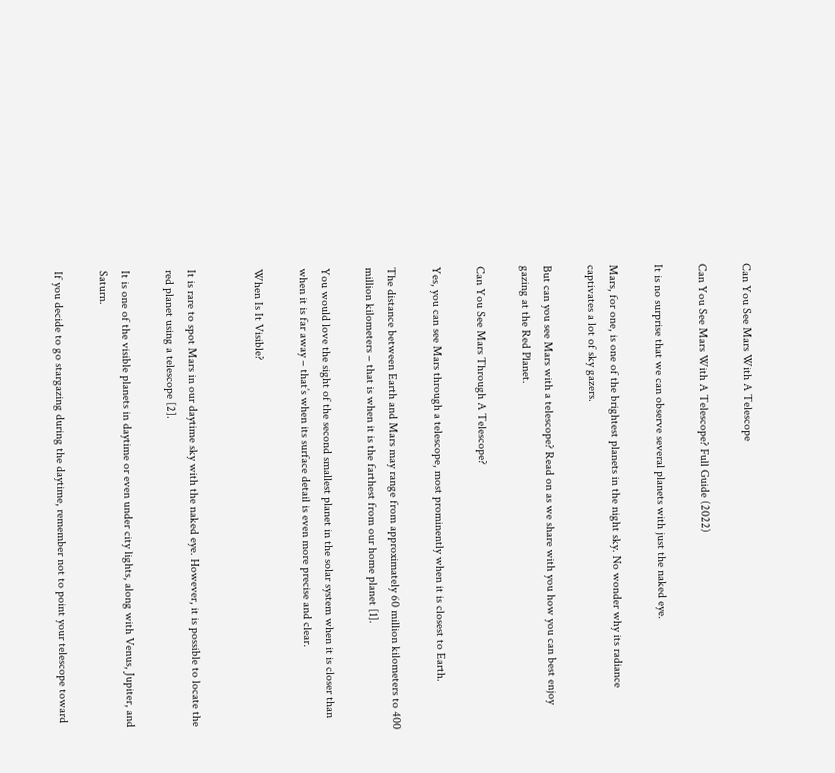Can You See Mars With A Telescope

Can You See Mars With A Telescope? Full Guide (2022)

It is no surprise that we can observe several planets with just the naked eye.

Mars, for one, is one of the brightest planets in the night sky. No wonder why its radiance captivates a lot of sky gazers.

But can you see Mars with a telescope? Read on as we share with you how you can best enjoy gazing at the Red Planet.

Can You See Mars Through A Telescope?

Yes, you can see Mars through a telescope, most prominently when it is closest to Earth.

The distance between Earth and Mars may range from approximately 60 million kilometers to 400 million kilometers – that is when it is the farthest from our home planet [1].

You would love the sight of the second smallest planet in the solar system when it is closer than when it is far away – that’s when its surface detail is even more precise and clear.

When Is It Visible?


It is rare to spot Mars in our daytime sky with the naked eye. However, it is possible to locate the red planet using a telescope [2].

It is one of the visible planets in daytime or even under city lights, along with Venus, Jupiter, and Saturn.

If you decide to go stargazing during the daytime, remember not to point your telescope toward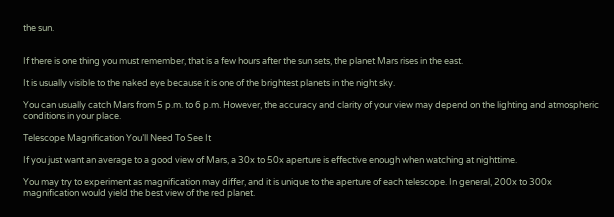the sun.


If there is one thing you must remember, that is a few hours after the sun sets, the planet Mars rises in the east.

It is usually visible to the naked eye because it is one of the brightest planets in the night sky.

You can usually catch Mars from 5 p.m. to 6 p.m. However, the accuracy and clarity of your view may depend on the lighting and atmospheric conditions in your place.

Telescope Magnification You’ll Need To See It

If you just want an average to a good view of Mars, a 30x to 50x aperture is effective enough when watching at nighttime.

You may try to experiment as magnification may differ, and it is unique to the aperture of each telescope. In general, 200x to 300x magnification would yield the best view of the red planet.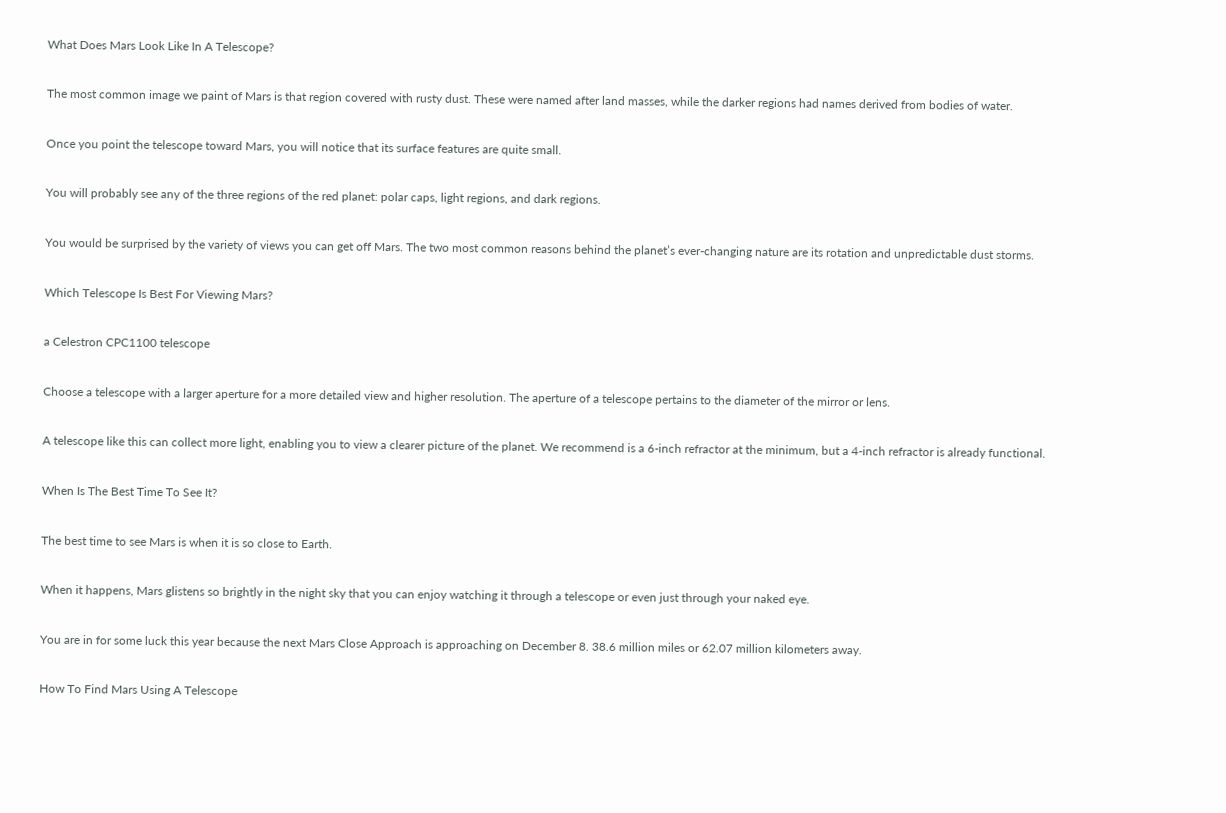What Does Mars Look Like In A Telescope?

The most common image we paint of Mars is that region covered with rusty dust. These were named after land masses, while the darker regions had names derived from bodies of water.

Once you point the telescope toward Mars, you will notice that its surface features are quite small.

You will probably see any of the three regions of the red planet: polar caps, light regions, and dark regions.

You would be surprised by the variety of views you can get off Mars. The two most common reasons behind the planet’s ever-changing nature are its rotation and unpredictable dust storms.

Which Telescope Is Best For Viewing Mars?

a Celestron CPC1100 telescope

Choose a telescope with a larger aperture for a more detailed view and higher resolution. The aperture of a telescope pertains to the diameter of the mirror or lens.

A telescope like this can collect more light, enabling you to view a clearer picture of the planet. We recommend is a 6-inch refractor at the minimum, but a 4-inch refractor is already functional.

When Is The Best Time To See It?

The best time to see Mars is when it is so close to Earth.

When it happens, Mars glistens so brightly in the night sky that you can enjoy watching it through a telescope or even just through your naked eye.

You are in for some luck this year because the next Mars Close Approach is approaching on December 8. 38.6 million miles or 62.07 million kilometers away.

How To Find Mars Using A Telescope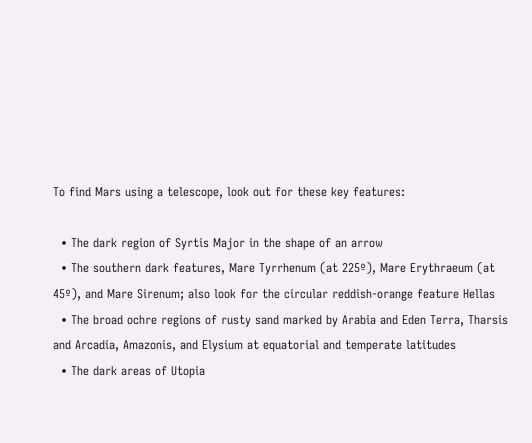To find Mars using a telescope, look out for these key features:

  • The dark region of Syrtis Major in the shape of an arrow
  • The southern dark features, Mare Tyrrhenum (at 225º), Mare Erythraeum (at 45º), and Mare Sirenum; also look for the circular reddish-orange feature Hellas
  • The broad ochre regions of rusty sand marked by Arabia and Eden Terra, Tharsis and Arcadia, Amazonis, and Elysium at equatorial and temperate latitudes
  • The dark areas of Utopia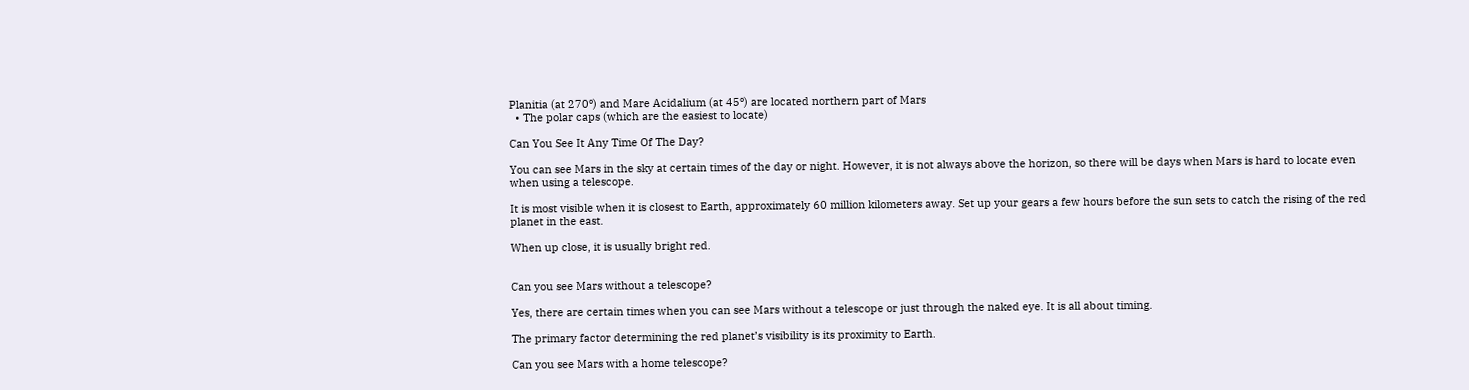Planitia (at 270º) and Mare Acidalium (at 45º) are located northern part of Mars
  • The polar caps (which are the easiest to locate)

Can You See It Any Time Of The Day?

You can see Mars in the sky at certain times of the day or night. However, it is not always above the horizon, so there will be days when Mars is hard to locate even when using a telescope.

It is most visible when it is closest to Earth, approximately 60 million kilometers away. Set up your gears a few hours before the sun sets to catch the rising of the red planet in the east.

When up close, it is usually bright red.


Can you see Mars without a telescope?

Yes, there are certain times when you can see Mars without a telescope or just through the naked eye. It is all about timing.

The primary factor determining the red planet’s visibility is its proximity to Earth.

Can you see Mars with a home telescope?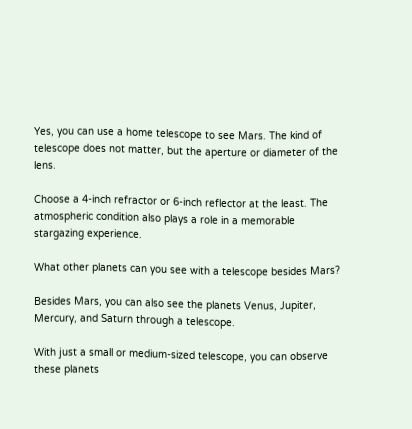Yes, you can use a home telescope to see Mars. The kind of telescope does not matter, but the aperture or diameter of the lens.

Choose a 4-inch refractor or 6-inch reflector at the least. The atmospheric condition also plays a role in a memorable stargazing experience.

What other planets can you see with a telescope besides Mars?

Besides Mars, you can also see the planets Venus, Jupiter, Mercury, and Saturn through a telescope.

With just a small or medium-sized telescope, you can observe these planets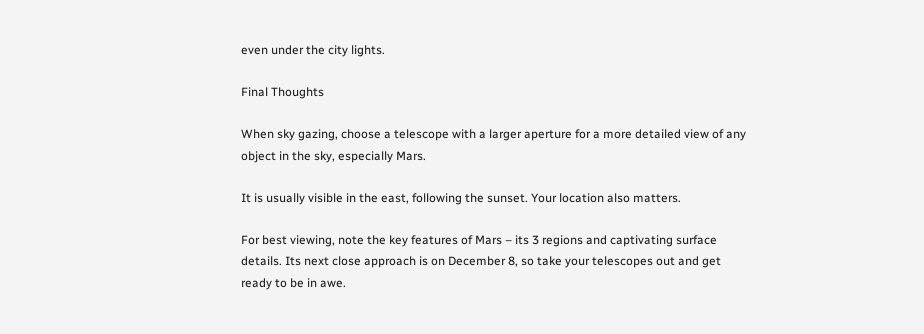even under the city lights.

Final Thoughts

When sky gazing, choose a telescope with a larger aperture for a more detailed view of any object in the sky, especially Mars.

It is usually visible in the east, following the sunset. Your location also matters.

For best viewing, note the key features of Mars – its 3 regions and captivating surface details. Its next close approach is on December 8, so take your telescopes out and get ready to be in awe.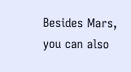Besides Mars, you can also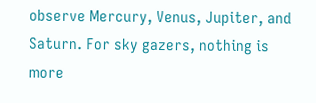observe Mercury, Venus, Jupiter, and Saturn. For sky gazers, nothing is more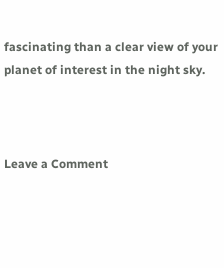fascinating than a clear view of your planet of interest in the night sky.



Leave a Comment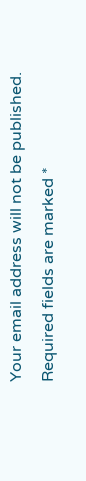Your email address will not be published. Required fields are marked *